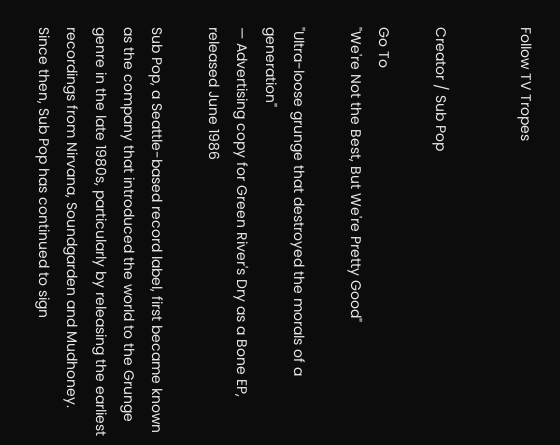Follow TV Tropes


Creator / Sub Pop

Go To
"We're Not the Best, But We're Pretty Good"

"Ultra-loose grunge that destroyed the morals of a generation"
— Advertising copy for Green River's Dry as a Bone EP, released June 1986

Sub Pop, a Seattle-based record label, first became known as the company that introduced the world to the Grunge genre in the late 1980s, particularly by releasing the earliest recordings from Nirvana, Soundgarden and Mudhoney. Since then, Sub Pop has continued to sign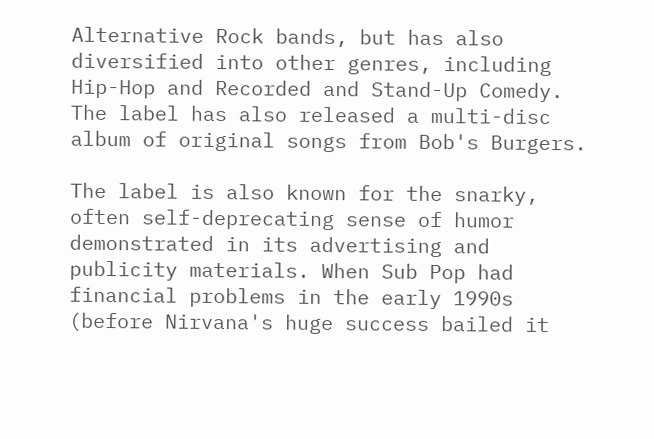Alternative Rock bands, but has also diversified into other genres, including Hip-Hop and Recorded and Stand-Up Comedy. The label has also released a multi-disc album of original songs from Bob's Burgers.

The label is also known for the snarky, often self-deprecating sense of humor demonstrated in its advertising and publicity materials. When Sub Pop had financial problems in the early 1990s (before Nirvana's huge success bailed it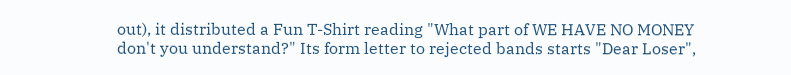out), it distributed a Fun T-Shirt reading "What part of WE HAVE NO MONEY don't you understand?" Its form letter to rejected bands starts "Dear Loser",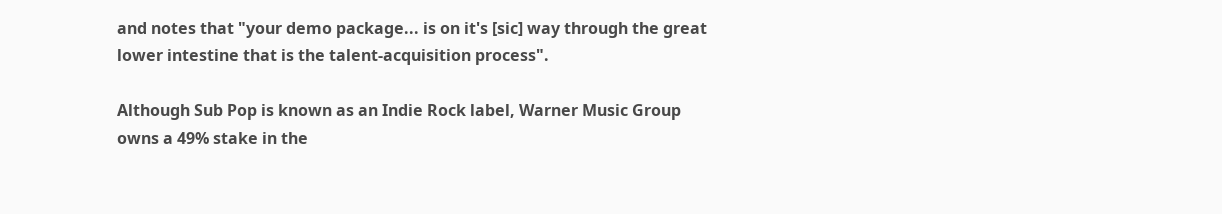and notes that "your demo package... is on it's [sic] way through the great lower intestine that is the talent-acquisition process".

Although Sub Pop is known as an Indie Rock label, Warner Music Group owns a 49% stake in the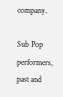company.

Sub Pop performers, past and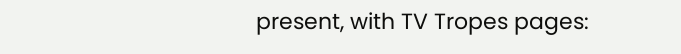present, with TV Tropes pages: